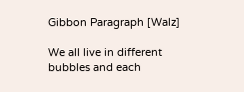Gibbon Paragraph [Walz]

We all live in different bubbles and each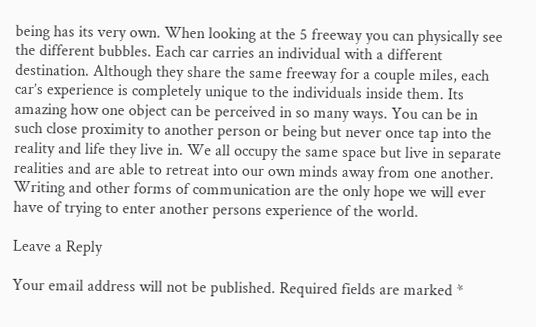being has its very own. When looking at the 5 freeway you can physically see the different bubbles. Each car carries an individual with a different destination. Although they share the same freeway for a couple miles, each car’s experience is completely unique to the individuals inside them. Its amazing how one object can be perceived in so many ways. You can be in such close proximity to another person or being but never once tap into the reality and life they live in. We all occupy the same space but live in separate realities and are able to retreat into our own minds away from one another. Writing and other forms of communication are the only hope we will ever have of trying to enter another persons experience of the world.

Leave a Reply

Your email address will not be published. Required fields are marked *